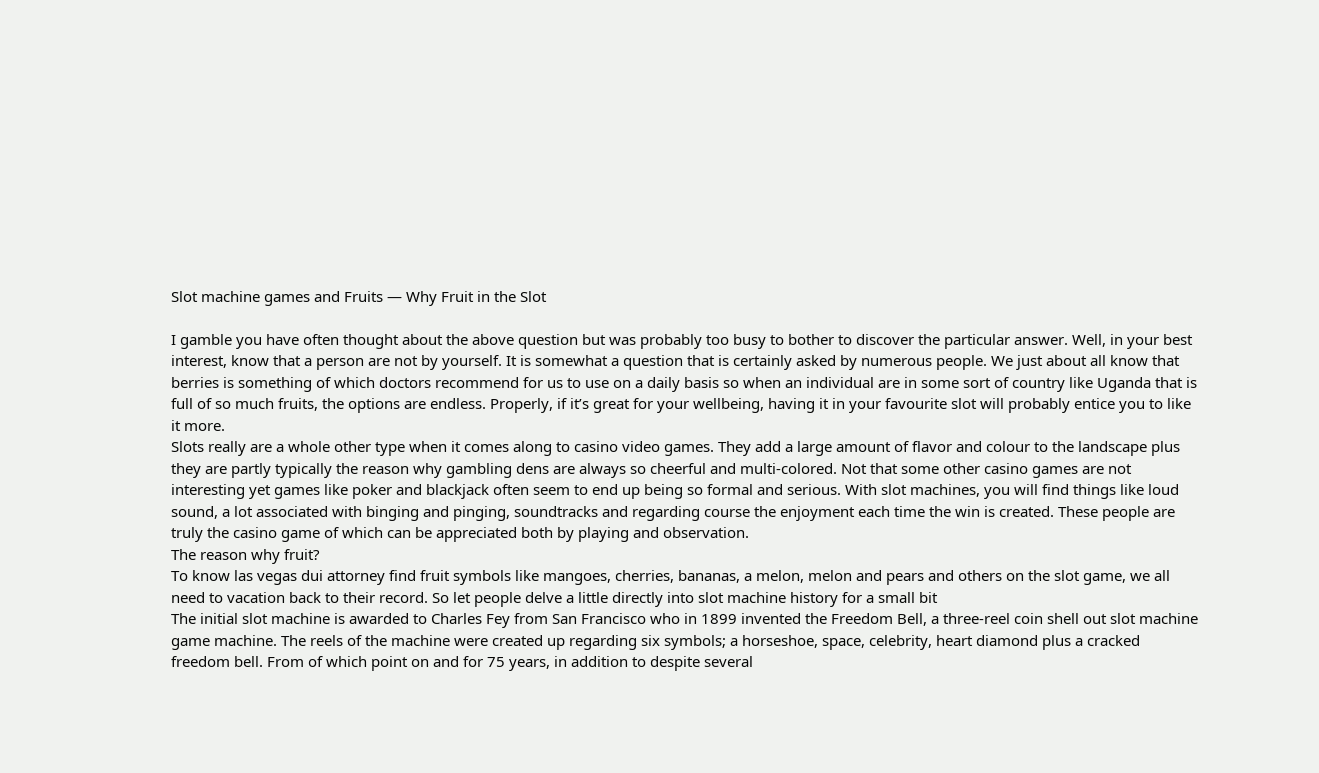Slot machine games and Fruits — Why Fruit in the Slot

I gamble you have often thought about the above question but was probably too busy to bother to discover the particular answer. Well, in your best interest, know that a person are not by yourself. It is somewhat a question that is certainly asked by numerous people. We just about all know that berries is something of which doctors recommend for us to use on a daily basis so when an individual are in some sort of country like Uganda that is full of so much fruits, the options are endless. Properly, if it’s great for your wellbeing, having it in your favourite slot will probably entice you to like it more.
Slots really are a whole other type when it comes along to casino video games. They add a large amount of flavor and colour to the landscape plus they are partly typically the reason why gambling dens are always so cheerful and multi-colored. Not that some other casino games are not interesting yet games like poker and blackjack often seem to end up being so formal and serious. With slot machines, you will find things like loud sound, a lot associated with binging and pinging, soundtracks and regarding course the enjoyment each time the win is created. These people are truly the casino game of which can be appreciated both by playing and observation.
The reason why fruit?
To know las vegas dui attorney find fruit symbols like mangoes, cherries, bananas, a melon, melon and pears and others on the slot game, we all need to vacation back to their record. So let people delve a little directly into slot machine history for a small bit
The initial slot machine is awarded to Charles Fey from San Francisco who in 1899 invented the Freedom Bell, a three-reel coin shell out slot machine game machine. The reels of the machine were created up regarding six symbols; a horseshoe, space, celebrity, heart diamond plus a cracked freedom bell. From of which point on and for 75 years, in addition to despite several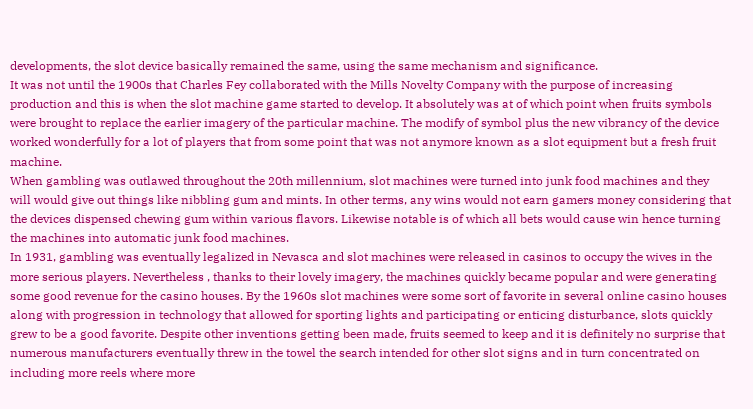developments, the slot device basically remained the same, using the same mechanism and significance.
It was not until the 1900s that Charles Fey collaborated with the Mills Novelty Company with the purpose of increasing production and this is when the slot machine game started to develop. It absolutely was at of which point when fruits symbols were brought to replace the earlier imagery of the particular machine. The modify of symbol plus the new vibrancy of the device worked wonderfully for a lot of players that from some point that was not anymore known as a slot equipment but a fresh fruit machine.
When gambling was outlawed throughout the 20th millennium, slot machines were turned into junk food machines and they will would give out things like nibbling gum and mints. In other terms, any wins would not earn gamers money considering that the devices dispensed chewing gum within various flavors. Likewise notable is of which all bets would cause win hence turning the machines into automatic junk food machines.
In 1931, gambling was eventually legalized in Nevasca and slot machines were released in casinos to occupy the wives in the more serious players. Nevertheless , thanks to their lovely imagery, the machines quickly became popular and were generating some good revenue for the casino houses. By the 1960s slot machines were some sort of favorite in several online casino houses along with progression in technology that allowed for sporting lights and participating or enticing disturbance, slots quickly grew to be a good favorite. Despite other inventions getting been made, fruits seemed to keep and it is definitely no surprise that numerous manufacturers eventually threw in the towel the search intended for other slot signs and in turn concentrated on including more reels where more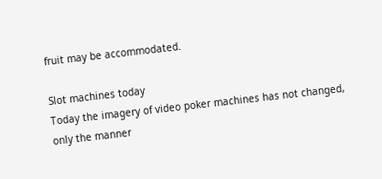fruit may be accommodated.

Slot machines today
Today the imagery of video poker machines has not changed, only the manner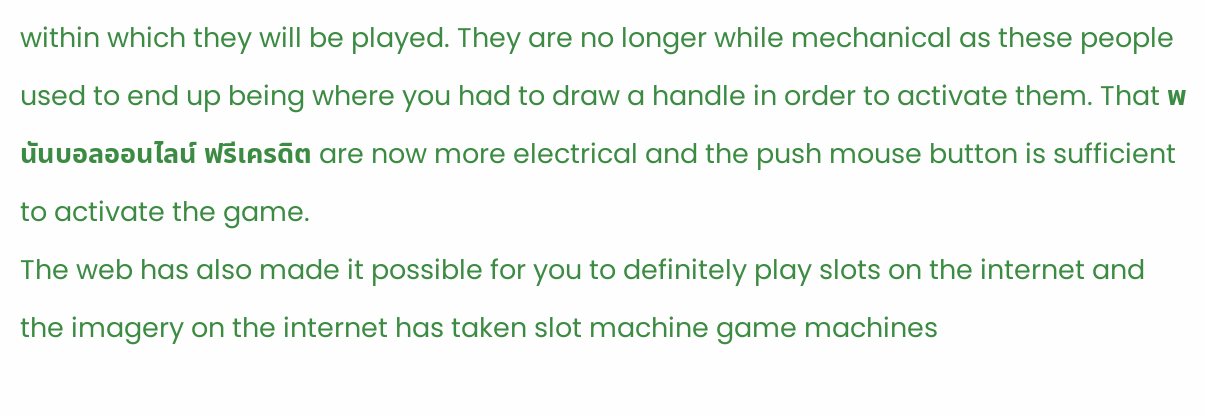within which they will be played. They are no longer while mechanical as these people used to end up being where you had to draw a handle in order to activate them. That พนันบอลออนไลน์ ฟรีเครดิต are now more electrical and the push mouse button is sufficient to activate the game.
The web has also made it possible for you to definitely play slots on the internet and the imagery on the internet has taken slot machine game machines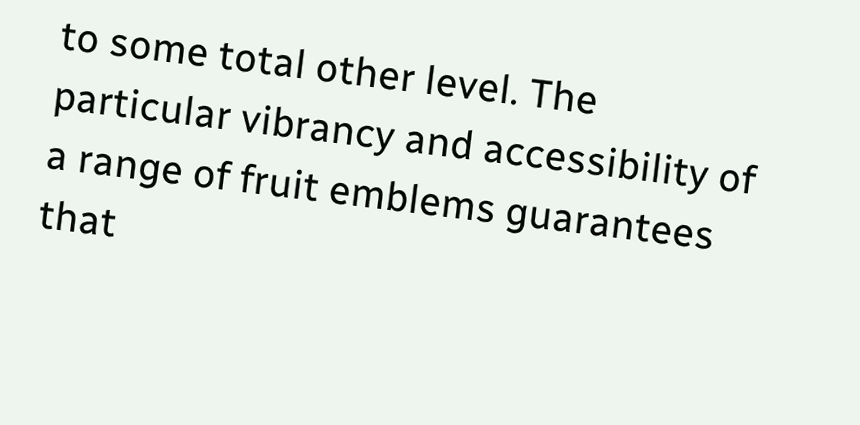to some total other level. The particular vibrancy and accessibility of a range of fruit emblems guarantees that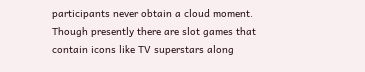participants never obtain a cloud moment. Though presently there are slot games that contain icons like TV superstars along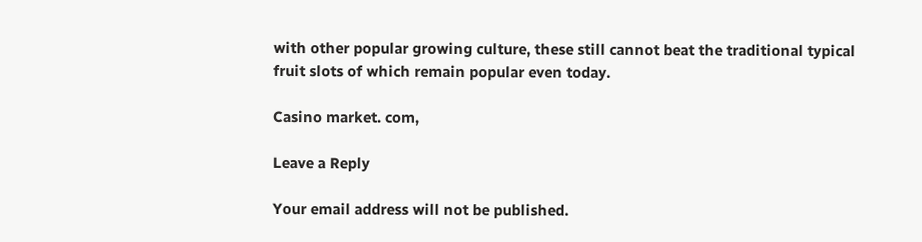with other popular growing culture, these still cannot beat the traditional typical fruit slots of which remain popular even today.

Casino market. com,

Leave a Reply

Your email address will not be published.